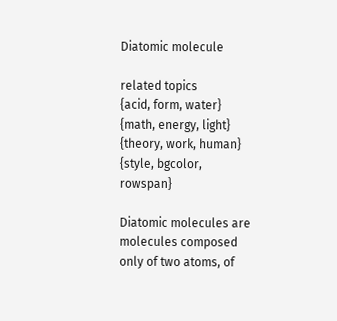Diatomic molecule

related topics
{acid, form, water}
{math, energy, light}
{theory, work, human}
{style, bgcolor, rowspan}

Diatomic molecules are molecules composed only of two atoms, of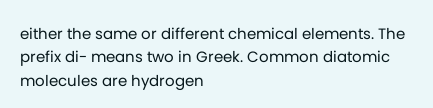either the same or different chemical elements. The prefix di- means two in Greek. Common diatomic molecules are hydrogen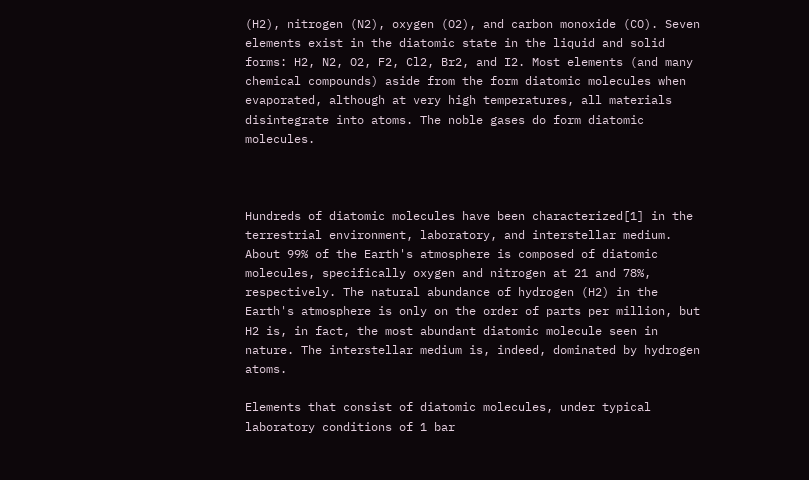(H2), nitrogen (N2), oxygen (O2), and carbon monoxide (CO). Seven elements exist in the diatomic state in the liquid and solid forms: H2, N2, O2, F2, Cl2, Br2, and I2. Most elements (and many chemical compounds) aside from the form diatomic molecules when evaporated, although at very high temperatures, all materials disintegrate into atoms. The noble gases do form diatomic molecules.



Hundreds of diatomic molecules have been characterized[1] in the terrestrial environment, laboratory, and interstellar medium. About 99% of the Earth's atmosphere is composed of diatomic molecules, specifically oxygen and nitrogen at 21 and 78%, respectively. The natural abundance of hydrogen (H2) in the Earth's atmosphere is only on the order of parts per million, but H2 is, in fact, the most abundant diatomic molecule seen in nature. The interstellar medium is, indeed, dominated by hydrogen atoms.

Elements that consist of diatomic molecules, under typical laboratory conditions of 1 bar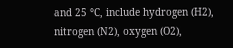and 25 °C, include hydrogen (H2), nitrogen (N2), oxygen (O2),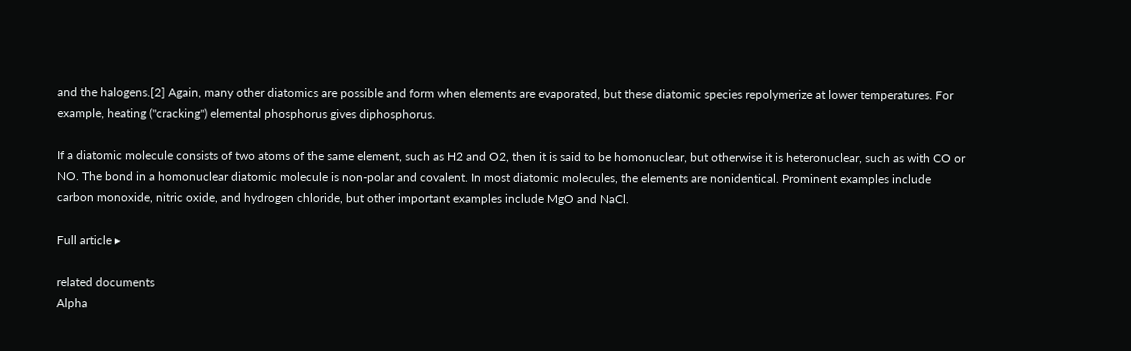and the halogens.[2] Again, many other diatomics are possible and form when elements are evaporated, but these diatomic species repolymerize at lower temperatures. For example, heating ("cracking") elemental phosphorus gives diphosphorus.

If a diatomic molecule consists of two atoms of the same element, such as H2 and O2, then it is said to be homonuclear, but otherwise it is heteronuclear, such as with CO or NO. The bond in a homonuclear diatomic molecule is non-polar and covalent. In most diatomic molecules, the elements are nonidentical. Prominent examples include carbon monoxide, nitric oxide, and hydrogen chloride, but other important examples include MgO and NaCl.

Full article ▸

related documents
Alpha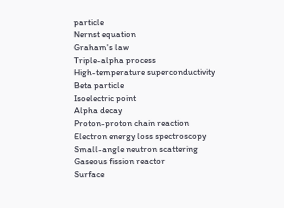particle
Nernst equation
Graham's law
Triple-alpha process
High-temperature superconductivity
Beta particle
Isoelectric point
Alpha decay
Proton-proton chain reaction
Electron energy loss spectroscopy
Small-angle neutron scattering
Gaseous fission reactor
Surface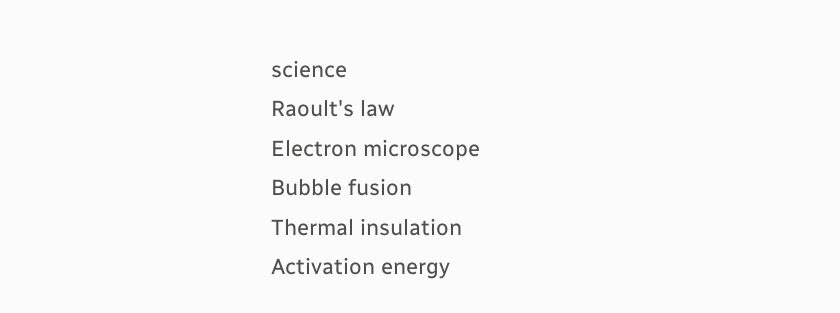science
Raoult's law
Electron microscope
Bubble fusion
Thermal insulation
Activation energy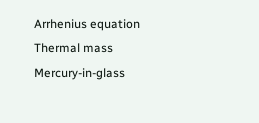Arrhenius equation
Thermal mass
Mercury-in-glass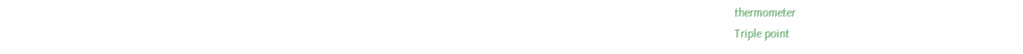thermometer
Triple point